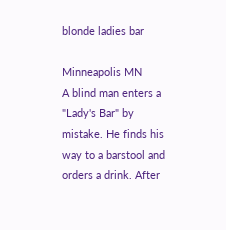blonde ladies bar

Minneapolis MN
A blind man enters a "Lady's Bar" by mistake. He finds his way to a barstool and orders a drink. After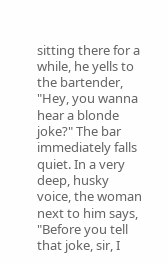sitting there for a while, he yells to the bartender, "Hey, you wanna hear a blonde joke?" The bar immediately falls quiet. In a very deep, husky voice, the woman next to him says, "Before you tell that joke, sir, I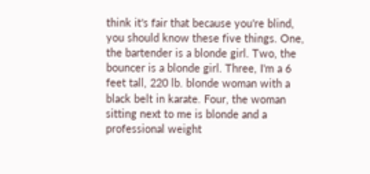think it's fair that because you're blind, you should know these five things. One, the bartender is a blonde girl. Two, the bouncer is a blonde girl. Three, I'm a 6 feet tall, 220 lb. blonde woman with a black belt in karate. Four, the woman sitting next to me is blonde and a professional weight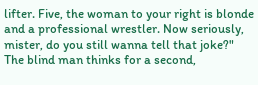lifter. Five, the woman to your right is blonde and a professional wrestler. Now seriously, mister, do you still wanna tell that joke?" The blind man thinks for a second,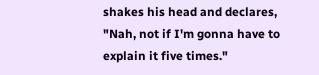shakes his head and declares, "Nah, not if I'm gonna have to explain it five times."